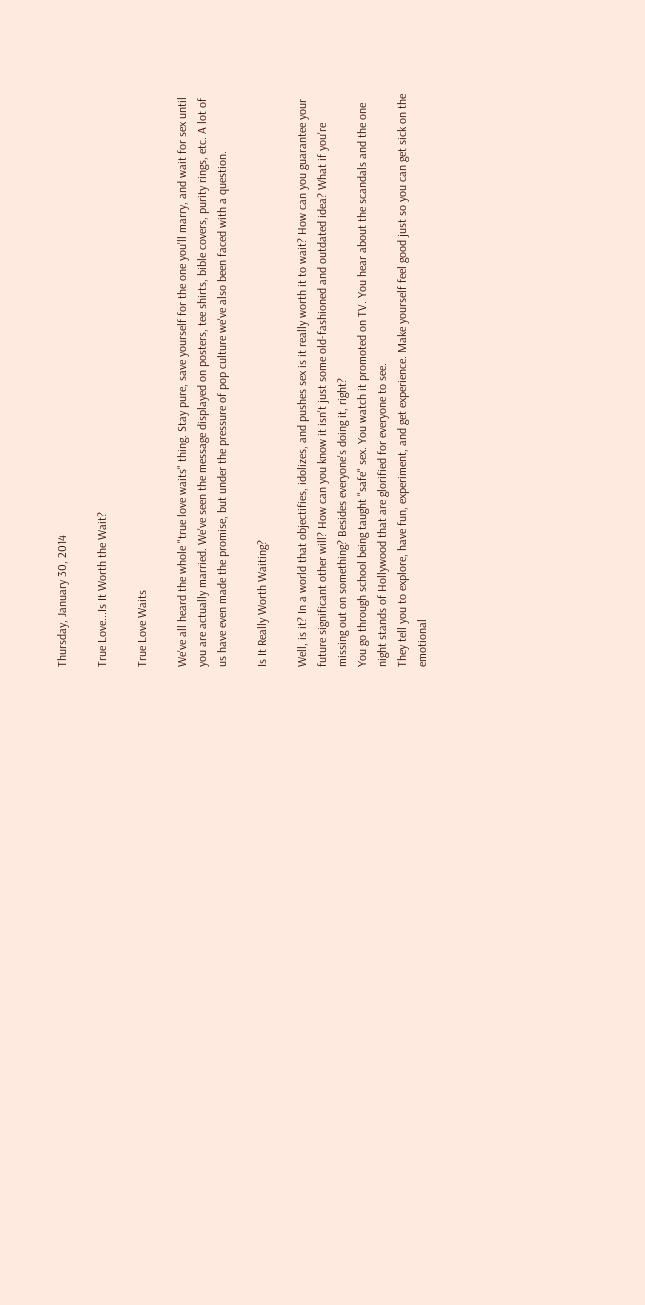Thursday, January 30, 2014

True Love...Is It Worth the Wait?

True Love Waits

We've all heard the whole "true love waits" thing. Stay pure, save yourself for the one you'll marry, and wait for sex until you are actually married. We've seen the message displayed on posters, tee shirts, bible covers, purity rings, etc. A lot of us have even made the promise, but under the pressure of pop culture we've also been faced with a question.

Is It Really Worth Waiting?

Well, is it? In a world that objectifies, idolizes, and pushes sex is it really worth it to wait? How can you guarantee your future significant other will? How can you know it isn't just some old-fashioned and outdated idea? What if you're missing out on something? Besides everyone's doing it, right?
You go through school being taught "safe" sex. You watch it promoted on TV. You hear about the scandals and the one night stands of Hollywood that are glorified for everyone to see.
They tell you to explore, have fun, experiment, and get experience. Make yourself feel good just so you can get sick on the emotional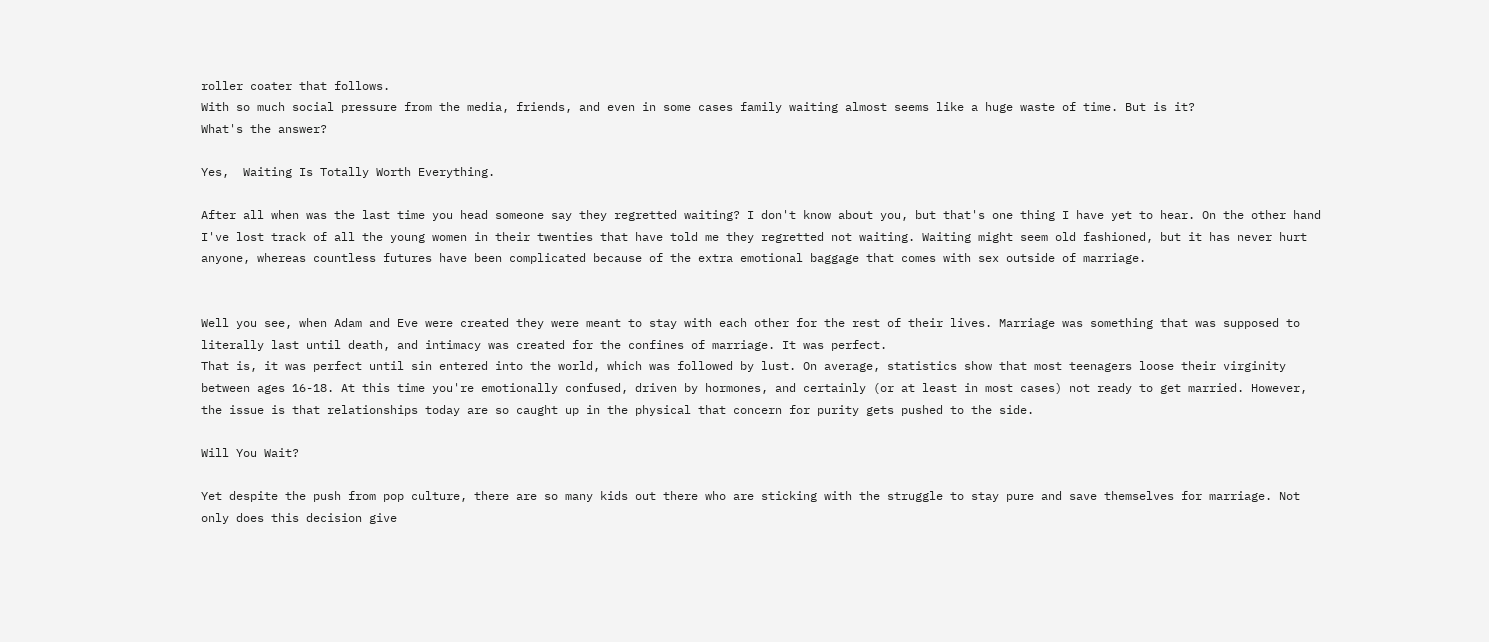roller coater that follows.
With so much social pressure from the media, friends, and even in some cases family waiting almost seems like a huge waste of time. But is it?
What's the answer?

Yes,  Waiting Is Totally Worth Everything.

After all when was the last time you head someone say they regretted waiting? I don't know about you, but that's one thing I have yet to hear. On the other hand I've lost track of all the young women in their twenties that have told me they regretted not waiting. Waiting might seem old fashioned, but it has never hurt anyone, whereas countless futures have been complicated because of the extra emotional baggage that comes with sex outside of marriage.


Well you see, when Adam and Eve were created they were meant to stay with each other for the rest of their lives. Marriage was something that was supposed to literally last until death, and intimacy was created for the confines of marriage. It was perfect.
That is, it was perfect until sin entered into the world, which was followed by lust. On average, statistics show that most teenagers loose their virginity between ages 16-18. At this time you're emotionally confused, driven by hormones, and certainly (or at least in most cases) not ready to get married. However, the issue is that relationships today are so caught up in the physical that concern for purity gets pushed to the side.

Will You Wait?

Yet despite the push from pop culture, there are so many kids out there who are sticking with the struggle to stay pure and save themselves for marriage. Not only does this decision give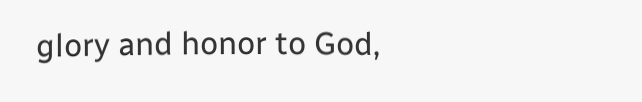glory and honor to God,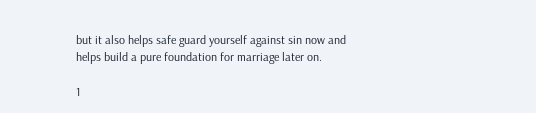but it also helps safe guard yourself against sin now and helps build a pure foundation for marriage later on.

1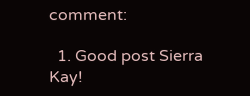comment:

  1. Good post Sierra Kay!